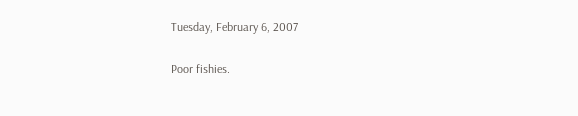Tuesday, February 6, 2007

Poor fishies.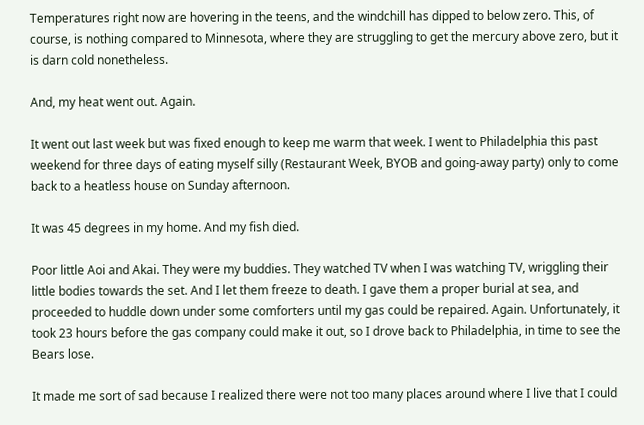Temperatures right now are hovering in the teens, and the windchill has dipped to below zero. This, of course, is nothing compared to Minnesota, where they are struggling to get the mercury above zero, but it is darn cold nonetheless.

And, my heat went out. Again.

It went out last week but was fixed enough to keep me warm that week. I went to Philadelphia this past weekend for three days of eating myself silly (Restaurant Week, BYOB and going-away party) only to come back to a heatless house on Sunday afternoon.

It was 45 degrees in my home. And my fish died.

Poor little Aoi and Akai. They were my buddies. They watched TV when I was watching TV, wriggling their little bodies towards the set. And I let them freeze to death. I gave them a proper burial at sea, and proceeded to huddle down under some comforters until my gas could be repaired. Again. Unfortunately, it took 23 hours before the gas company could make it out, so I drove back to Philadelphia, in time to see the Bears lose.

It made me sort of sad because I realized there were not too many places around where I live that I could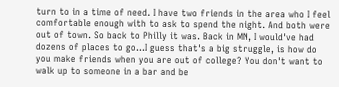turn to in a time of need. I have two friends in the area who I feel comfortable enough with to ask to spend the night. And both were out of town. So back to Philly it was. Back in MN, I would've had dozens of places to go...I guess that's a big struggle, is how do you make friends when you are out of college? You don't want to walk up to someone in a bar and be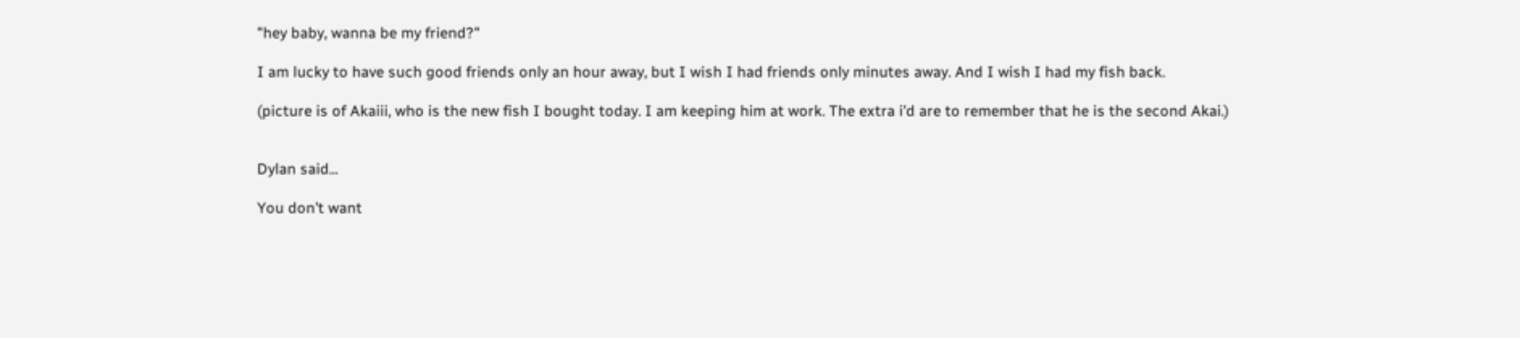"hey baby, wanna be my friend?"

I am lucky to have such good friends only an hour away, but I wish I had friends only minutes away. And I wish I had my fish back.

(picture is of Akaiii, who is the new fish I bought today. I am keeping him at work. The extra i'd are to remember that he is the second Akai.)


Dylan said...

You don't want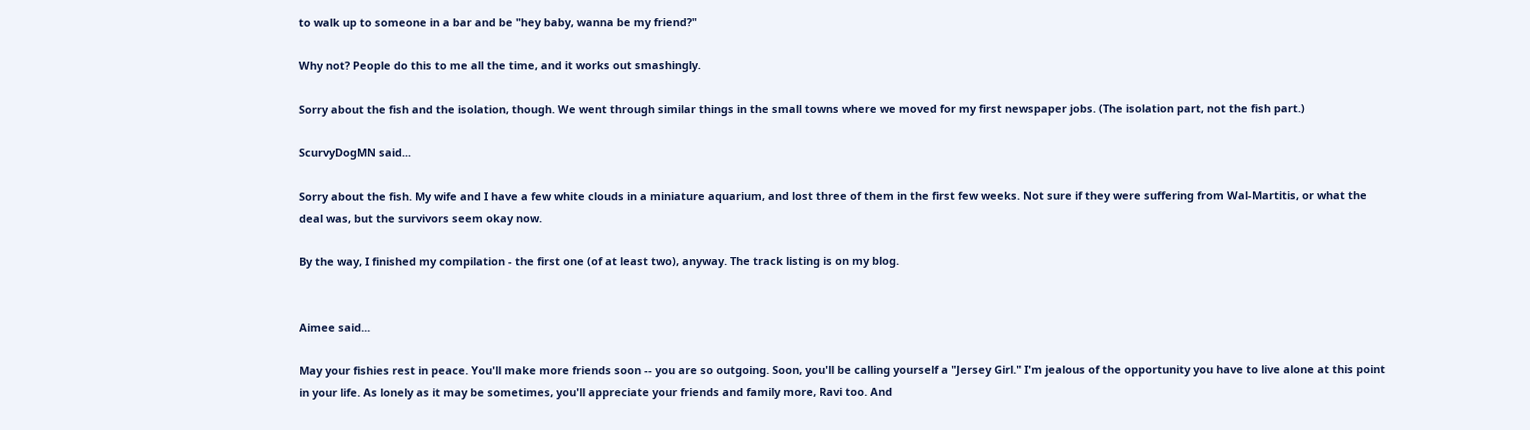to walk up to someone in a bar and be "hey baby, wanna be my friend?"

Why not? People do this to me all the time, and it works out smashingly.

Sorry about the fish and the isolation, though. We went through similar things in the small towns where we moved for my first newspaper jobs. (The isolation part, not the fish part.)

ScurvyDogMN said...

Sorry about the fish. My wife and I have a few white clouds in a miniature aquarium, and lost three of them in the first few weeks. Not sure if they were suffering from Wal-Martitis, or what the deal was, but the survivors seem okay now.

By the way, I finished my compilation - the first one (of at least two), anyway. The track listing is on my blog.


Aimee said...

May your fishies rest in peace. You'll make more friends soon -- you are so outgoing. Soon, you'll be calling yourself a "Jersey Girl." I'm jealous of the opportunity you have to live alone at this point in your life. As lonely as it may be sometimes, you'll appreciate your friends and family more, Ravi too. And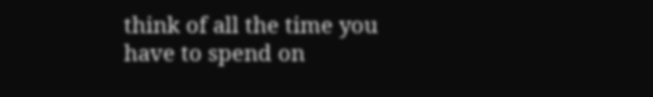think of all the time you have to spend on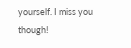yourself. I miss you though!